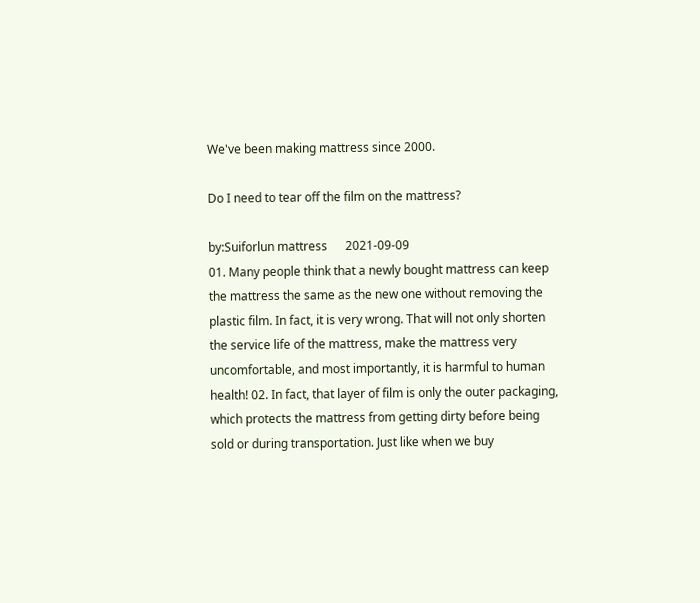We've been making mattress since 2000.

Do I need to tear off the film on the mattress?

by:Suiforlun mattress      2021-09-09
01. Many people think that a newly bought mattress can keep the mattress the same as the new one without removing the plastic film. In fact, it is very wrong. That will not only shorten the service life of the mattress, make the mattress very uncomfortable, and most importantly, it is harmful to human health! 02. In fact, that layer of film is only the outer packaging, which protects the mattress from getting dirty before being sold or during transportation. Just like when we buy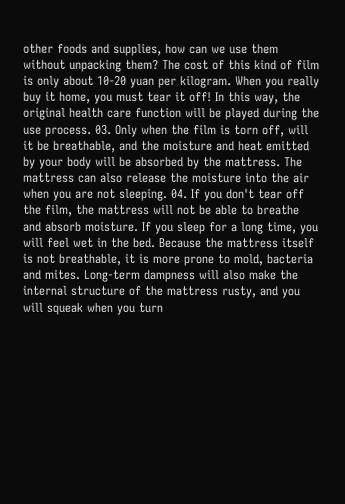other foods and supplies, how can we use them without unpacking them? The cost of this kind of film is only about 10-20 yuan per kilogram. When you really buy it home, you must tear it off! In this way, the original health care function will be played during the use process. 03. Only when the film is torn off, will it be breathable, and the moisture and heat emitted by your body will be absorbed by the mattress. The mattress can also release the moisture into the air when you are not sleeping. 04. If you don't tear off the film, the mattress will not be able to breathe and absorb moisture. If you sleep for a long time, you will feel wet in the bed. Because the mattress itself is not breathable, it is more prone to mold, bacteria and mites. Long-term dampness will also make the internal structure of the mattress rusty, and you will squeak when you turn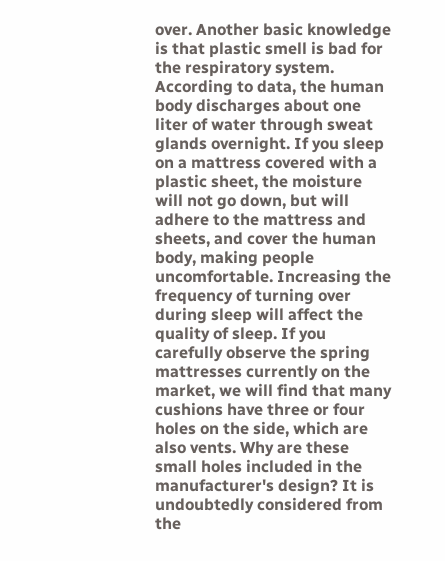over. Another basic knowledge is that plastic smell is bad for the respiratory system. According to data, the human body discharges about one liter of water through sweat glands overnight. If you sleep on a mattress covered with a plastic sheet, the moisture will not go down, but will adhere to the mattress and sheets, and cover the human body, making people uncomfortable. Increasing the frequency of turning over during sleep will affect the quality of sleep. If you carefully observe the spring mattresses currently on the market, we will find that many cushions have three or four holes on the side, which are also vents. Why are these small holes included in the manufacturer's design? It is undoubtedly considered from the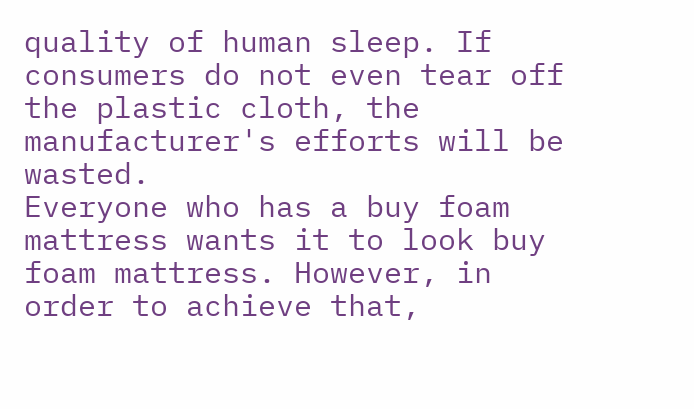quality of human sleep. If consumers do not even tear off the plastic cloth, the manufacturer's efforts will be wasted.
Everyone who has a buy foam mattress wants it to look buy foam mattress. However, in order to achieve that,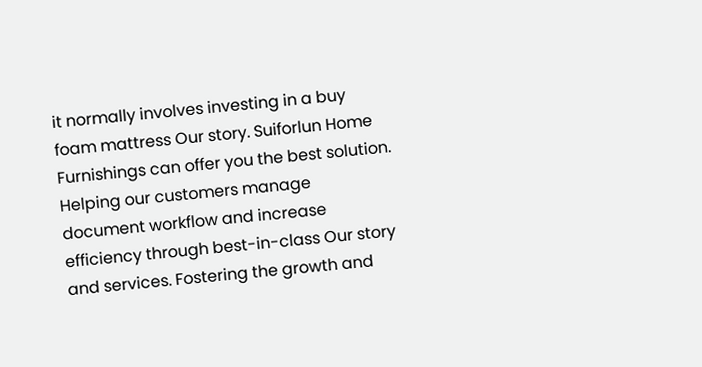it normally involves investing in a buy foam mattress Our story. Suiforlun Home Furnishings can offer you the best solution.
Helping our customers manage document workflow and increase efficiency through best-in-class Our story and services. Fostering the growth and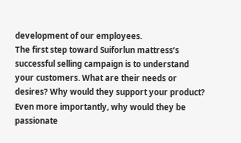development of our employees.
The first step toward Suiforlun mattress’s successful selling campaign is to understand your customers. What are their needs or desires? Why would they support your product? Even more importantly, why would they be passionate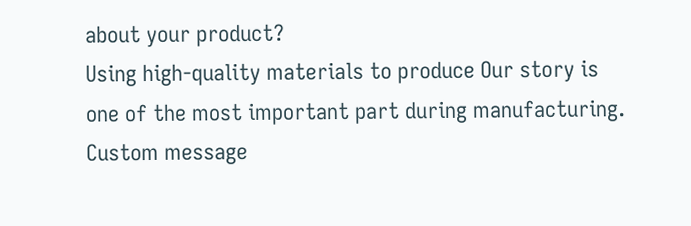about your product?
Using high-quality materials to produce Our story is one of the most important part during manufacturing.
Custom message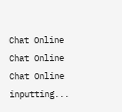Chat Online
Chat Online
Chat Online inputting...